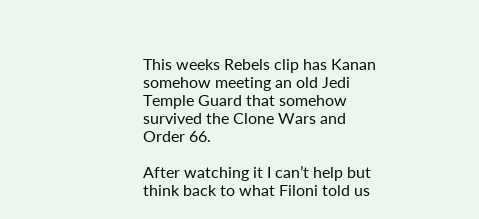This weeks Rebels clip has Kanan somehow meeting an old Jedi Temple Guard that somehow survived the Clone Wars and Order 66.

After watching it I can’t help but think back to what Filoni told us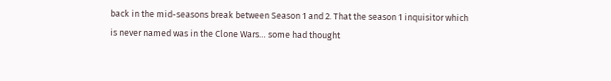back in the mid-seasons break between Season 1 and 2. That the season 1 inquisitor which is never named was in the Clone Wars… some had thought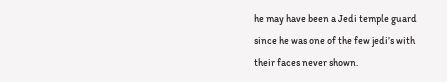he may have been a Jedi temple guard since he was one of the few jedi’s with their faces never shown.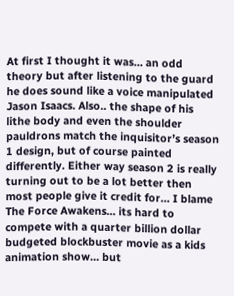At first I thought it was… an odd theory but after listening to the guard he does sound like a voice manipulated Jason Isaacs. Also.. the shape of his lithe body and even the shoulder pauldrons match the inquisitor’s season 1 design, but of course painted differently. Either way season 2 is really turning out to be a lot better then most people give it credit for… I blame The Force Awakens… its hard to compete with a quarter billion dollar budgeted blockbuster movie as a kids animation show… but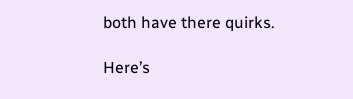both have there quirks.

Here’s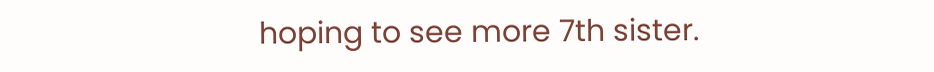hoping to see more 7th sister.